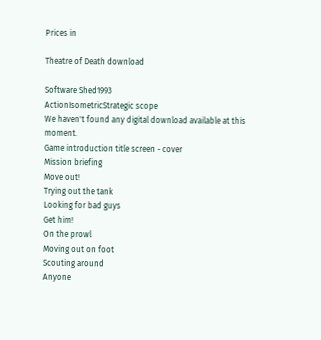Prices in

Theatre of Death download

Software Shed1993
ActionIsometricStrategic scope
We haven't found any digital download available at this moment.
Game introduction title screen - cover
Mission briefing
Move out!
Trying out the tank
Looking for bad guys
Get him!
On the prowl
Moving out on foot
Scouting around
Anyone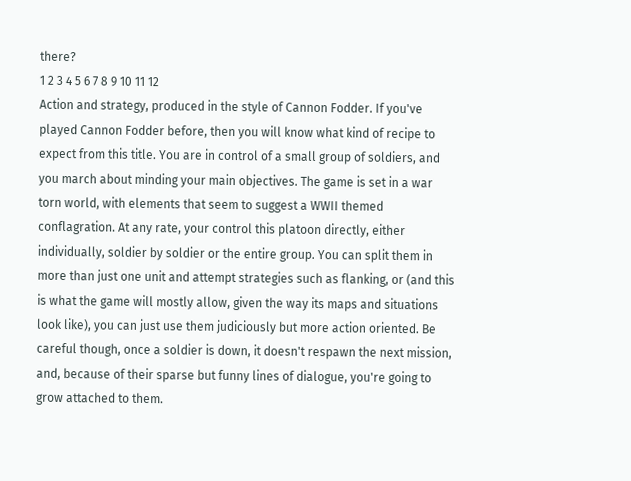there?
1 2 3 4 5 6 7 8 9 10 11 12
Action and strategy, produced in the style of Cannon Fodder. If you've played Cannon Fodder before, then you will know what kind of recipe to expect from this title. You are in control of a small group of soldiers, and you march about minding your main objectives. The game is set in a war torn world, with elements that seem to suggest a WWII themed conflagration. At any rate, your control this platoon directly, either individually, soldier by soldier or the entire group. You can split them in more than just one unit and attempt strategies such as flanking, or (and this is what the game will mostly allow, given the way its maps and situations look like), you can just use them judiciously but more action oriented. Be careful though, once a soldier is down, it doesn't respawn the next mission, and, because of their sparse but funny lines of dialogue, you're going to grow attached to them.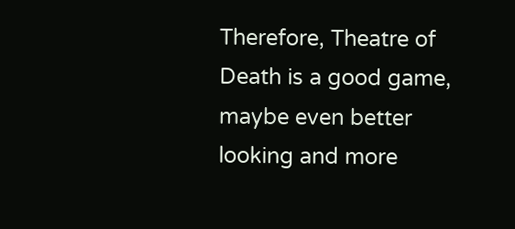Therefore, Theatre of Death is a good game, maybe even better looking and more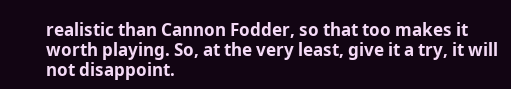realistic than Cannon Fodder, so that too makes it worth playing. So, at the very least, give it a try, it will not disappoint.